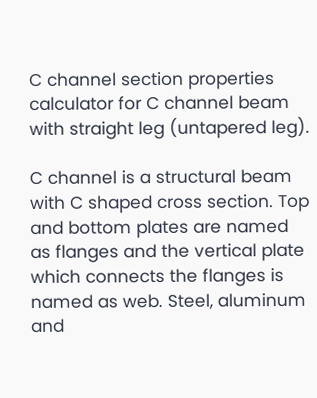C channel section properties calculator for C channel beam with straight leg (untapered leg).

C channel is a structural beam with C shaped cross section. Top and bottom plates are named as flanges and the vertical plate which connects the flanges is named as web. Steel, aluminum and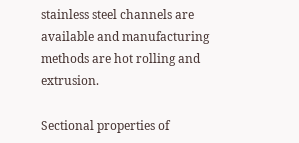stainless steel channels are available and manufacturing methods are hot rolling and extrusion.

Sectional properties of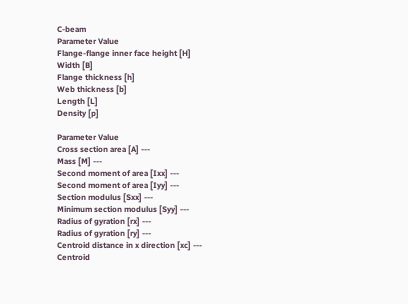C-beam
Parameter Value
Flange-flange inner face height [H]
Width [B]
Flange thickness [h]
Web thickness [b]
Length [L]
Density [p]

Parameter Value
Cross section area [A] ---
Mass [M] ---
Second moment of area [Ixx] ---
Second moment of area [Iyy] ---
Section modulus [Sxx] ---
Minimum section modulus [Syy] ---
Radius of gyration [rx] ---
Radius of gyration [ry] ---
Centroid distance in x direction [xc] ---
Centroid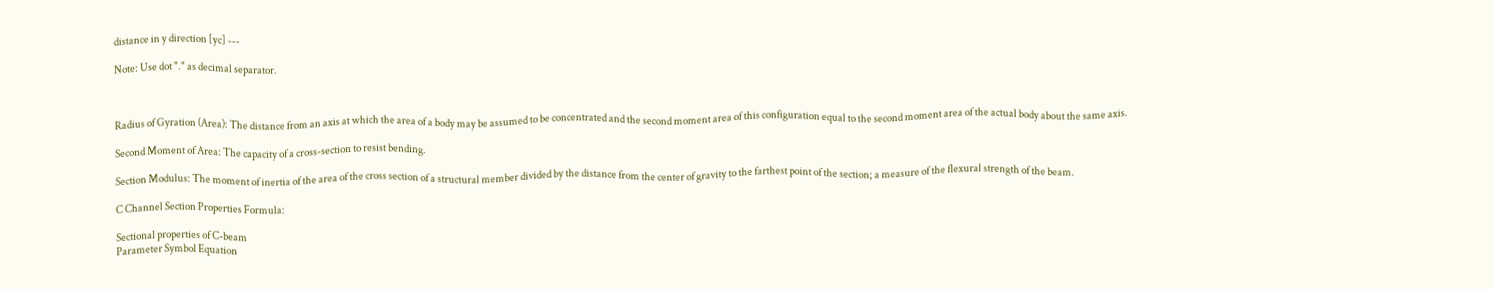distance in y direction [yc] ---

Note: Use dot "." as decimal separator.



Radius of Gyration (Area): The distance from an axis at which the area of a body may be assumed to be concentrated and the second moment area of this configuration equal to the second moment area of the actual body about the same axis.

Second Moment of Area: The capacity of a cross-section to resist bending.

Section Modulus: The moment of inertia of the area of the cross section of a structural member divided by the distance from the center of gravity to the farthest point of the section; a measure of the flexural strength of the beam.

C Channel Section Properties Formula:

Sectional properties of C-beam
Parameter Symbol Equation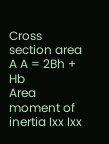Cross section area A A = 2Bh + Hb
Area moment of inertia Ixx Ixx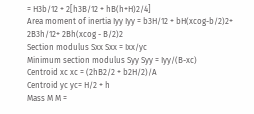= H3b/12 + 2[h3B/12 + hB(h+H)2/4]
Area moment of inertia Iyy Iyy = b3H/12 + bH(xcog-b/2)2+ 2B3h/12+ 2Bh(xcog - B/2)2
Section modulus Sxx Sxx = Ixx/yc
Minimum section modulus Syy Syy = Iyy/(B-xc)
Centroid xc xc = (2hB2/2 + b2H/2)/A
Centroid yc yc= H/2 + h
Mass M M =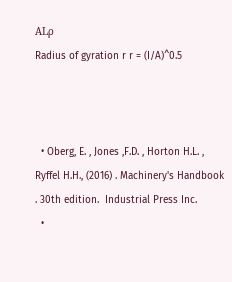ALρ
Radius of gyration r r = (I/A)^0.5



  • Oberg, E. , Jones ,F.D. , Horton H.L. , Ryffel H.H., (2016) . Machinery's Handbook . 30th edition.  Industrial Press Inc.
  •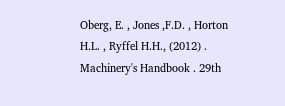Oberg, E. , Jones ,F.D. , Horton H.L. , Ryffel H.H., (2012) . Machinery's Handbook . 29th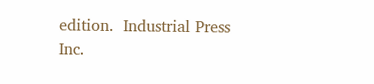edition.  Industrial Press Inc.